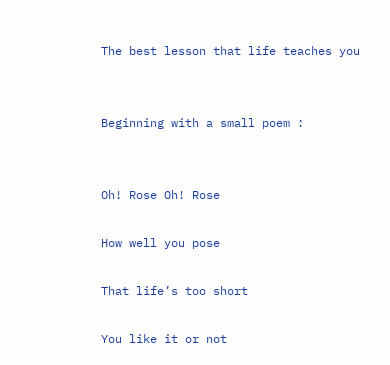The best lesson that life teaches you


Beginning with a small poem :


Oh! Rose Oh! Rose

How well you pose

That life’s too short

You like it or not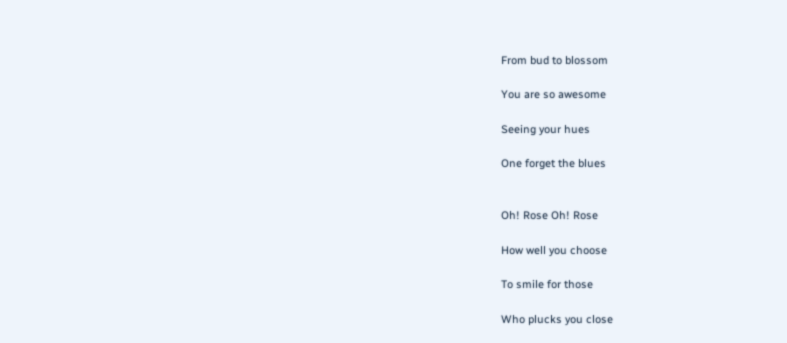From bud to blossom

You are so awesome

Seeing your hues

One forget the blues


Oh! Rose Oh! Rose

How well you choose

To smile for those

Who plucks you close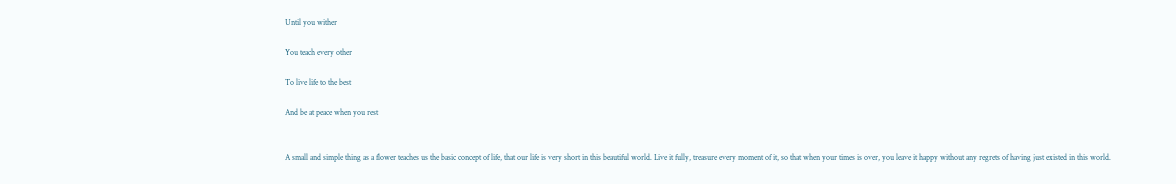Until you wither

You teach every other

To live life to the best

And be at peace when you rest


A small and simple thing as a flower teaches us the basic concept of life, that our life is very short in this beautiful world. Live it fully, treasure every moment of it, so that when your times is over, you leave it happy without any regrets of having just existed in this world.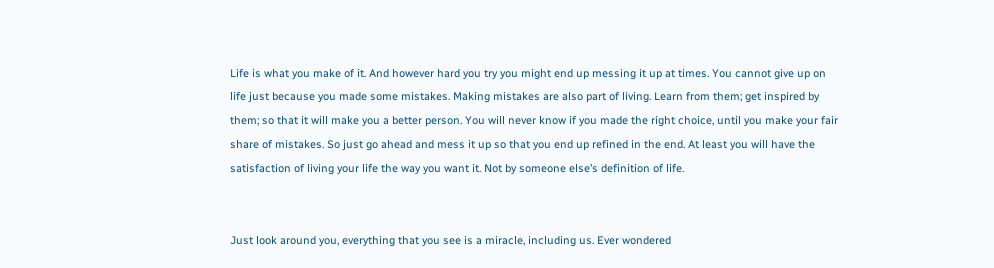Life is what you make of it. And however hard you try you might end up messing it up at times. You cannot give up on life just because you made some mistakes. Making mistakes are also part of living. Learn from them; get inspired by them; so that it will make you a better person. You will never know if you made the right choice, until you make your fair share of mistakes. So just go ahead and mess it up so that you end up refined in the end. At least you will have the satisfaction of living your life the way you want it. Not by someone else’s definition of life.


Just look around you, everything that you see is a miracle, including us. Ever wondered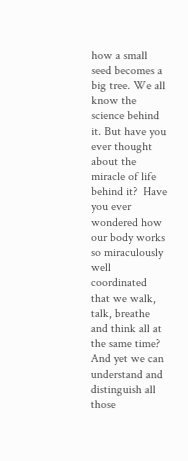how a small seed becomes a big tree. We all know the science behind it. But have you ever thought about the miracle of life behind it?  Have you ever wondered how our body works so miraculously well coordinated that we walk, talk, breathe and think all at the same time? And yet we can understand and distinguish all those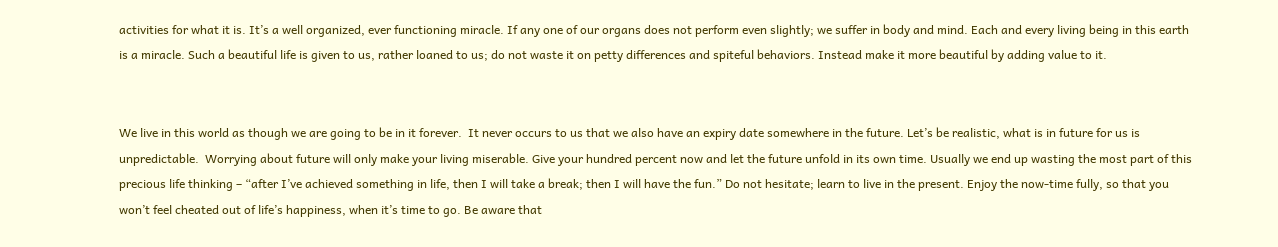activities for what it is. It’s a well organized, ever functioning miracle. If any one of our organs does not perform even slightly; we suffer in body and mind. Each and every living being in this earth is a miracle. Such a beautiful life is given to us, rather loaned to us; do not waste it on petty differences and spiteful behaviors. Instead make it more beautiful by adding value to it.


We live in this world as though we are going to be in it forever.  It never occurs to us that we also have an expiry date somewhere in the future. Let’s be realistic, what is in future for us is unpredictable.  Worrying about future will only make your living miserable. Give your hundred percent now and let the future unfold in its own time. Usually we end up wasting the most part of this precious life thinking – “after I’ve achieved something in life, then I will take a break; then I will have the fun.” Do not hesitate; learn to live in the present. Enjoy the now-time fully, so that you won’t feel cheated out of life’s happiness, when it’s time to go. Be aware that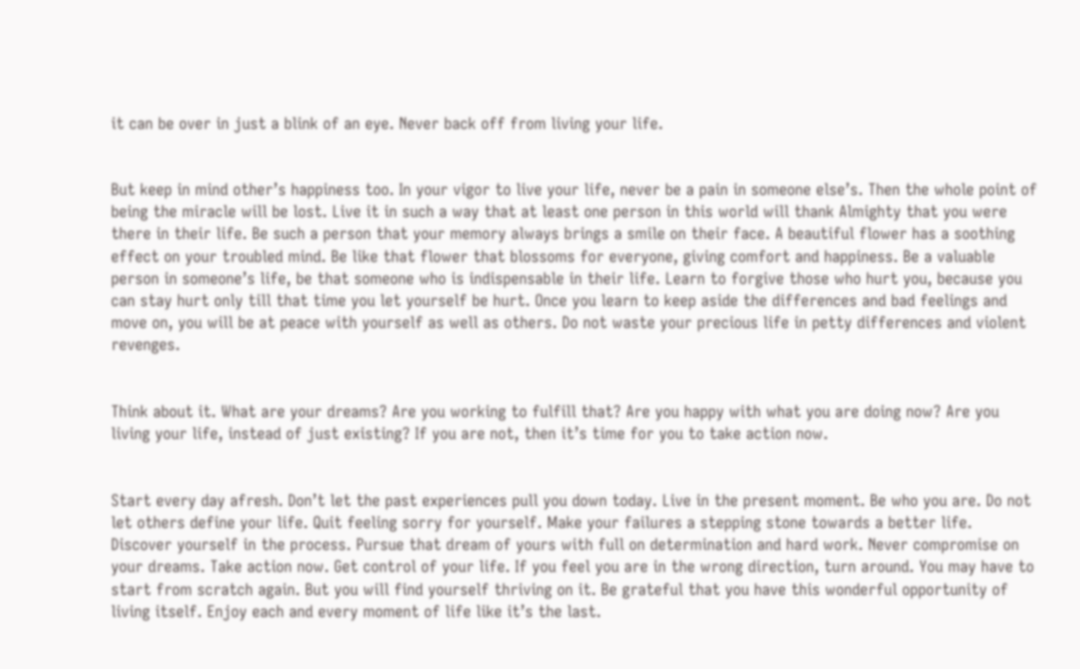it can be over in just a blink of an eye. Never back off from living your life.


But keep in mind other’s happiness too. In your vigor to live your life, never be a pain in someone else’s. Then the whole point of being the miracle will be lost. Live it in such a way that at least one person in this world will thank Almighty that you were there in their life. Be such a person that your memory always brings a smile on their face. A beautiful flower has a soothing effect on your troubled mind. Be like that flower that blossoms for everyone, giving comfort and happiness. Be a valuable person in someone’s life, be that someone who is indispensable in their life. Learn to forgive those who hurt you, because you can stay hurt only till that time you let yourself be hurt. Once you learn to keep aside the differences and bad feelings and move on, you will be at peace with yourself as well as others. Do not waste your precious life in petty differences and violent revenges.


Think about it. What are your dreams? Are you working to fulfill that? Are you happy with what you are doing now? Are you living your life, instead of just existing? If you are not, then it’s time for you to take action now.


Start every day afresh. Don’t let the past experiences pull you down today. Live in the present moment. Be who you are. Do not let others define your life. Quit feeling sorry for yourself. Make your failures a stepping stone towards a better life. Discover yourself in the process. Pursue that dream of yours with full on determination and hard work. Never compromise on your dreams. Take action now. Get control of your life. If you feel you are in the wrong direction, turn around. You may have to start from scratch again. But you will find yourself thriving on it. Be grateful that you have this wonderful opportunity of living itself. Enjoy each and every moment of life like it’s the last.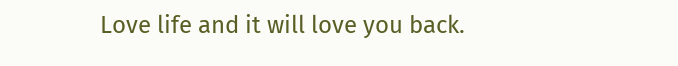Love life and it will love you back.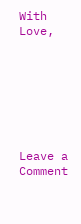With Love,







Leave a Comment